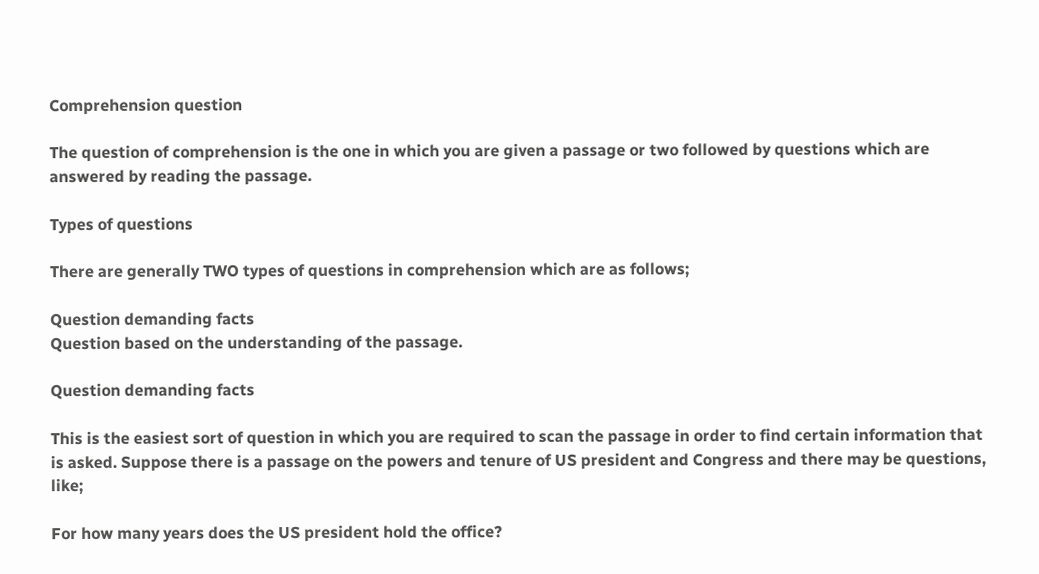Comprehension question

The question of comprehension is the one in which you are given a passage or two followed by questions which are answered by reading the passage.

Types of questions

There are generally TWO types of questions in comprehension which are as follows;

Question demanding facts
Question based on the understanding of the passage.

Question demanding facts

This is the easiest sort of question in which you are required to scan the passage in order to find certain information that is asked. Suppose there is a passage on the powers and tenure of US president and Congress and there may be questions, like;

For how many years does the US president hold the office?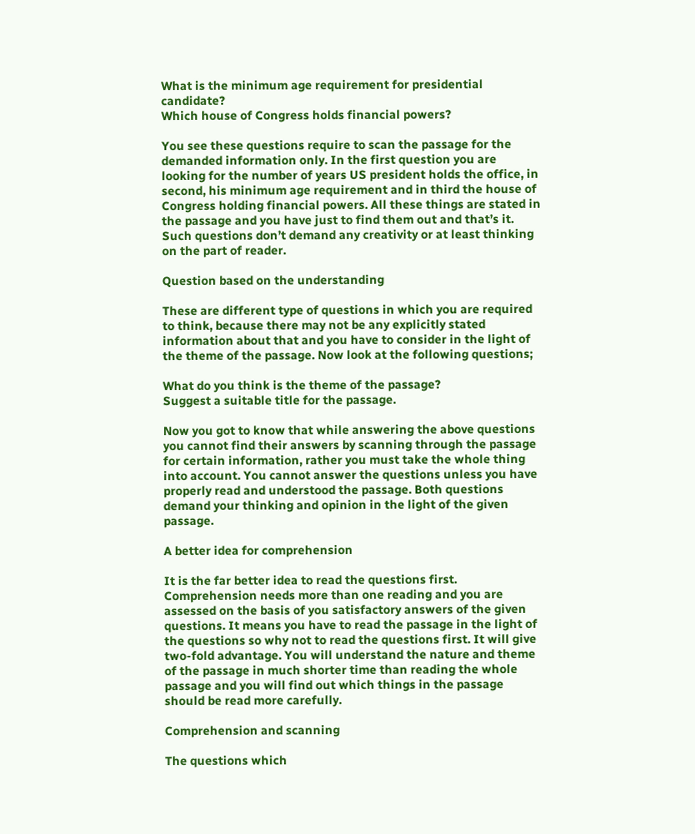What is the minimum age requirement for presidential candidate?
Which house of Congress holds financial powers?

You see these questions require to scan the passage for the demanded information only. In the first question you are looking for the number of years US president holds the office, in second, his minimum age requirement and in third the house of Congress holding financial powers. All these things are stated in the passage and you have just to find them out and that’s it. Such questions don’t demand any creativity or at least thinking on the part of reader.

Question based on the understanding

These are different type of questions in which you are required to think, because there may not be any explicitly stated information about that and you have to consider in the light of the theme of the passage. Now look at the following questions;

What do you think is the theme of the passage?
Suggest a suitable title for the passage.

Now you got to know that while answering the above questions you cannot find their answers by scanning through the passage for certain information, rather you must take the whole thing into account. You cannot answer the questions unless you have properly read and understood the passage. Both questions demand your thinking and opinion in the light of the given passage.

A better idea for comprehension

It is the far better idea to read the questions first. Comprehension needs more than one reading and you are assessed on the basis of you satisfactory answers of the given questions. It means you have to read the passage in the light of the questions so why not to read the questions first. It will give two-fold advantage. You will understand the nature and theme of the passage in much shorter time than reading the whole passage and you will find out which things in the passage should be read more carefully.

Comprehension and scanning

The questions which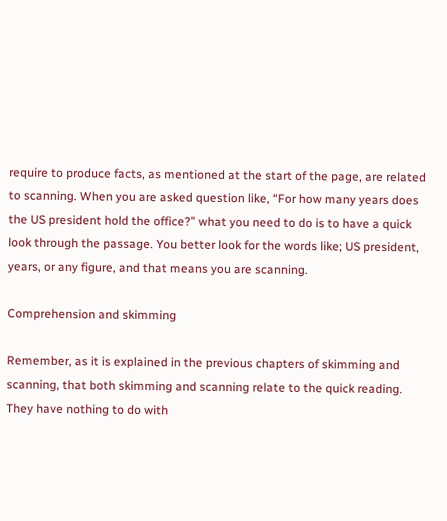require to produce facts, as mentioned at the start of the page, are related to scanning. When you are asked question like, “For how many years does the US president hold the office?” what you need to do is to have a quick look through the passage. You better look for the words like; US president, years, or any figure, and that means you are scanning.

Comprehension and skimming

Remember, as it is explained in the previous chapters of skimming and scanning, that both skimming and scanning relate to the quick reading. They have nothing to do with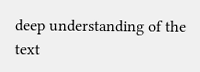deep understanding of the text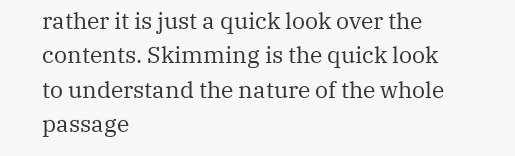rather it is just a quick look over the contents. Skimming is the quick look to understand the nature of the whole passage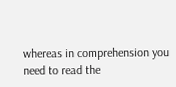whereas in comprehension you need to read the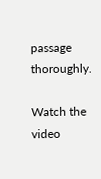passage thoroughly.

Watch the video